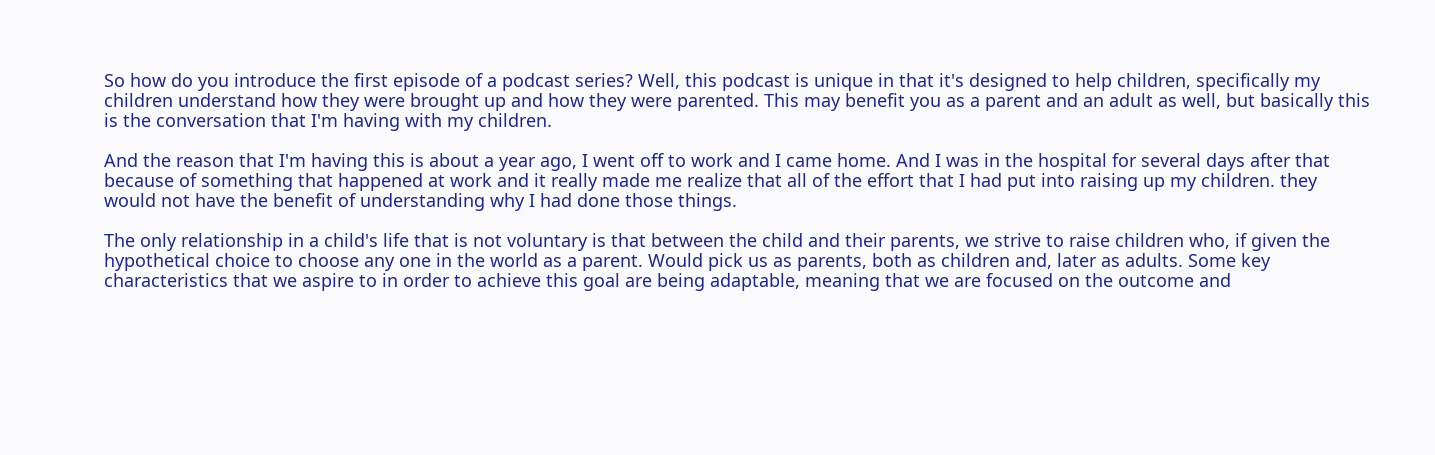So how do you introduce the first episode of a podcast series? Well, this podcast is unique in that it's designed to help children, specifically my children understand how they were brought up and how they were parented. This may benefit you as a parent and an adult as well, but basically this is the conversation that I'm having with my children.

And the reason that I'm having this is about a year ago, I went off to work and I came home. And I was in the hospital for several days after that because of something that happened at work and it really made me realize that all of the effort that I had put into raising up my children. they would not have the benefit of understanding why I had done those things.

The only relationship in a child's life that is not voluntary is that between the child and their parents, we strive to raise children who, if given the hypothetical choice to choose any one in the world as a parent. Would pick us as parents, both as children and, later as adults. Some key characteristics that we aspire to in order to achieve this goal are being adaptable, meaning that we are focused on the outcome and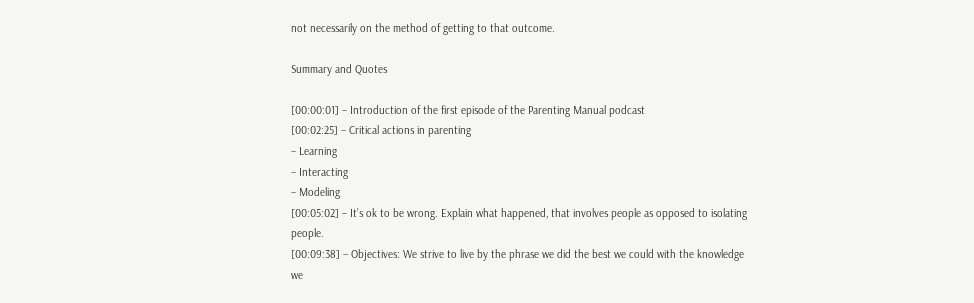not necessarily on the method of getting to that outcome.

Summary and Quotes

[00:00:01] – Introduction of the first episode of the Parenting Manual podcast
[00:02:25] – Critical actions in parenting
– Learning
– Interacting
– Modeling
[00:05:02] – It’s ok to be wrong. Explain what happened, that involves people as opposed to isolating people.
[00:09:38] – Objectives: We strive to live by the phrase we did the best we could with the knowledge we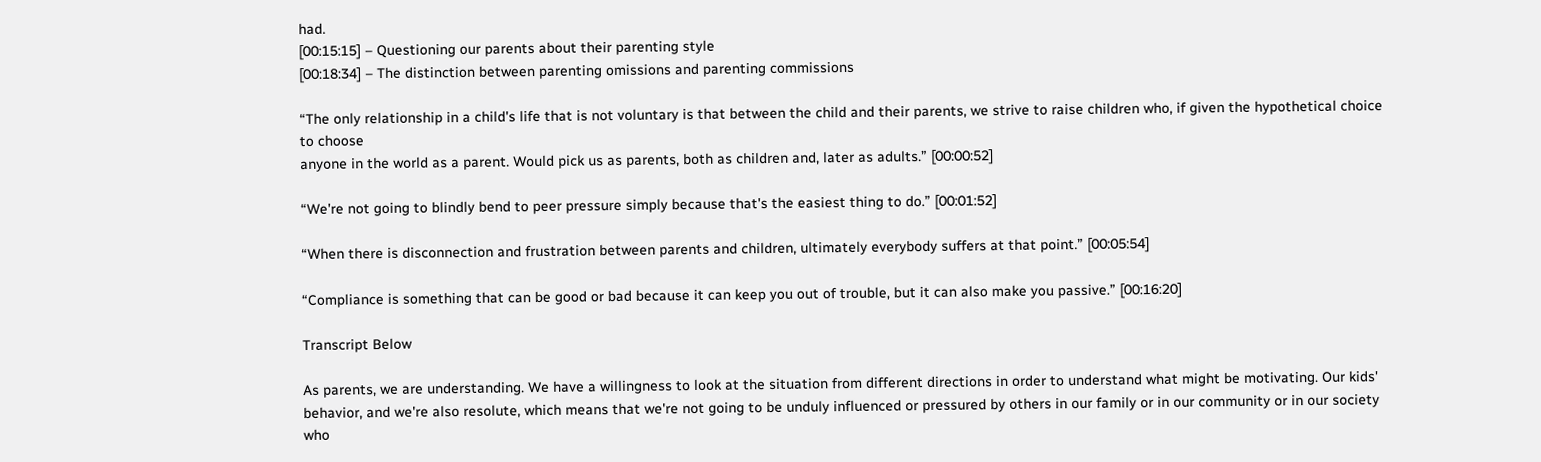had.
[00:15:15] – Questioning our parents about their parenting style
[00:18:34] – The distinction between parenting omissions and parenting commissions

“The only relationship in a child's life that is not voluntary is that between the child and their parents, we strive to raise children who, if given the hypothetical choice to choose
anyone in the world as a parent. Would pick us as parents, both as children and, later as adults.” [00:00:52]

“We're not going to blindly bend to peer pressure simply because that's the easiest thing to do.” [00:01:52]

“When there is disconnection and frustration between parents and children, ultimately everybody suffers at that point.” [00:05:54]

“Compliance is something that can be good or bad because it can keep you out of trouble, but it can also make you passive.” [00:16:20]

Transcript Below

As parents, we are understanding. We have a willingness to look at the situation from different directions in order to understand what might be motivating. Our kids' behavior, and we're also resolute, which means that we're not going to be unduly influenced or pressured by others in our family or in our community or in our society who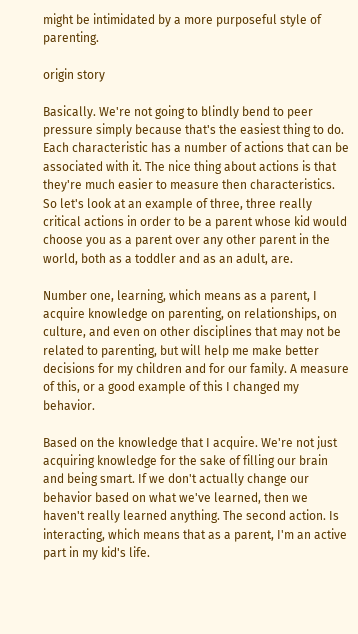might be intimidated by a more purposeful style of parenting.

origin story

Basically. We're not going to blindly bend to peer pressure simply because that's the easiest thing to do. Each characteristic has a number of actions that can be associated with it. The nice thing about actions is that they're much easier to measure then characteristics. So let's look at an example of three, three really critical actions in order to be a parent whose kid would choose you as a parent over any other parent in the world, both as a toddler and as an adult, are.

Number one, learning, which means as a parent, I acquire knowledge on parenting, on relationships, on culture, and even on other disciplines that may not be related to parenting, but will help me make better decisions for my children and for our family. A measure of this, or a good example of this I changed my behavior.

Based on the knowledge that I acquire. We're not just acquiring knowledge for the sake of filling our brain and being smart. If we don't actually change our behavior based on what we've learned, then we haven't really learned anything. The second action. Is interacting, which means that as a parent, I'm an active part in my kid's life.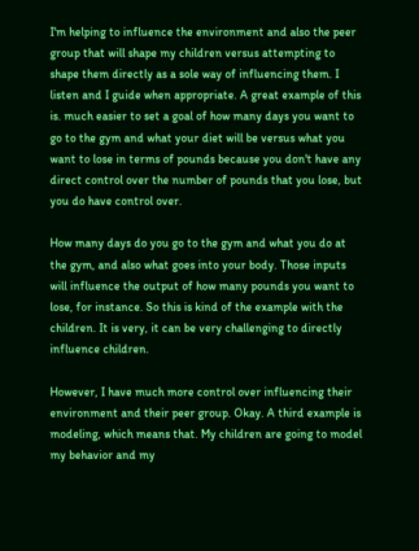I'm helping to influence the environment and also the peer group that will shape my children versus attempting to shape them directly as a sole way of influencing them. I listen and I guide when appropriate. A great example of this is. much easier to set a goal of how many days you want to go to the gym and what your diet will be versus what you want to lose in terms of pounds because you don't have any direct control over the number of pounds that you lose, but you do have control over.

How many days do you go to the gym and what you do at the gym, and also what goes into your body. Those inputs will influence the output of how many pounds you want to lose, for instance. So this is kind of the example with the children. It is very, it can be very challenging to directly influence children.

However, I have much more control over influencing their environment and their peer group. Okay. A third example is modeling, which means that. My children are going to model my behavior and my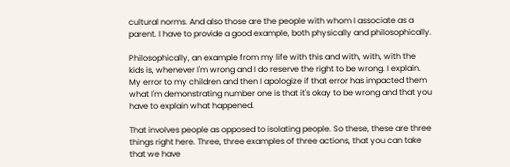cultural norms. And also those are the people with whom I associate as a parent. I have to provide a good example, both physically and philosophically.

Philosophically, an example from my life with this and with, with, with the kids is, whenever I'm wrong and I do reserve the right to be wrong. I explain. My error to my children and then I apologize if that error has impacted them what I'm demonstrating number one is that it's okay to be wrong and that you have to explain what happened.

That involves people as opposed to isolating people. So these, these are three things right here. Three, three examples of three actions, that you can take that we have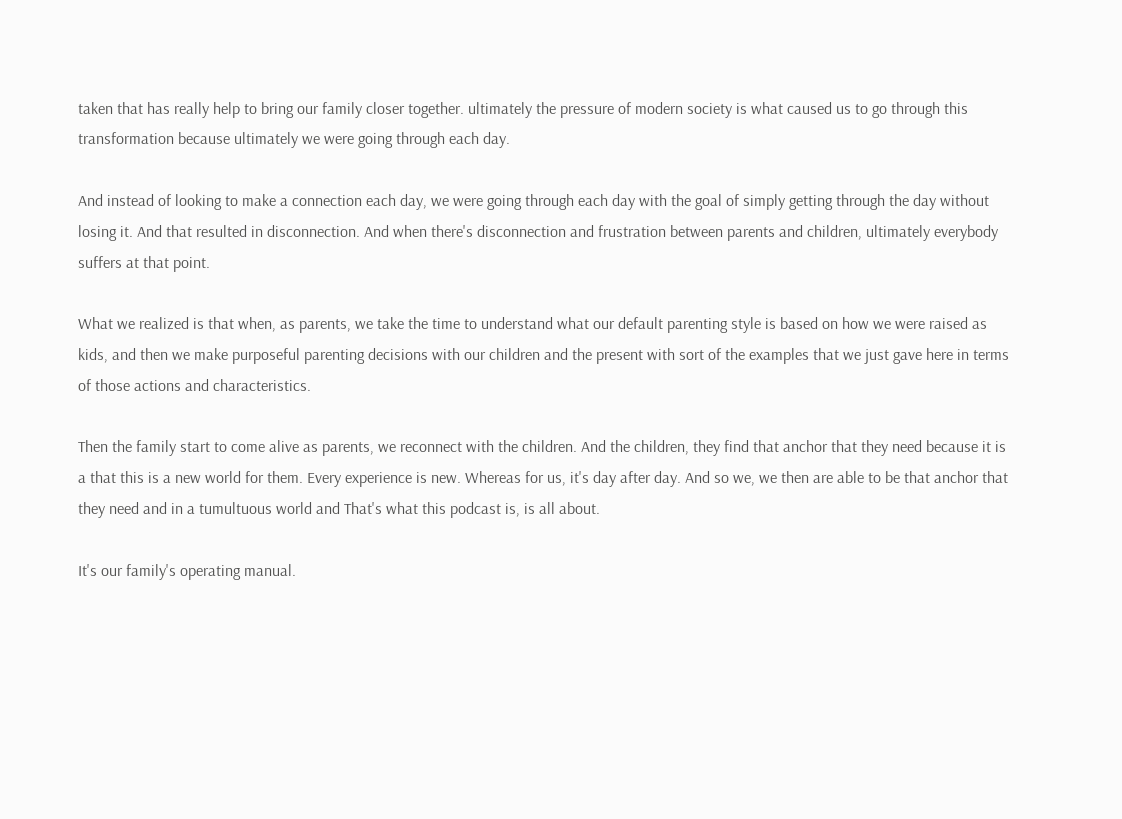taken that has really help to bring our family closer together. ultimately the pressure of modern society is what caused us to go through this transformation because ultimately we were going through each day.

And instead of looking to make a connection each day, we were going through each day with the goal of simply getting through the day without losing it. And that resulted in disconnection. And when there's disconnection and frustration between parents and children, ultimately everybody suffers at that point.

What we realized is that when, as parents, we take the time to understand what our default parenting style is based on how we were raised as kids, and then we make purposeful parenting decisions with our children and the present with sort of the examples that we just gave here in terms of those actions and characteristics.

Then the family start to come alive as parents, we reconnect with the children. And the children, they find that anchor that they need because it is a that this is a new world for them. Every experience is new. Whereas for us, it's day after day. And so we, we then are able to be that anchor that they need and in a tumultuous world and That's what this podcast is, is all about.

It's our family's operating manual.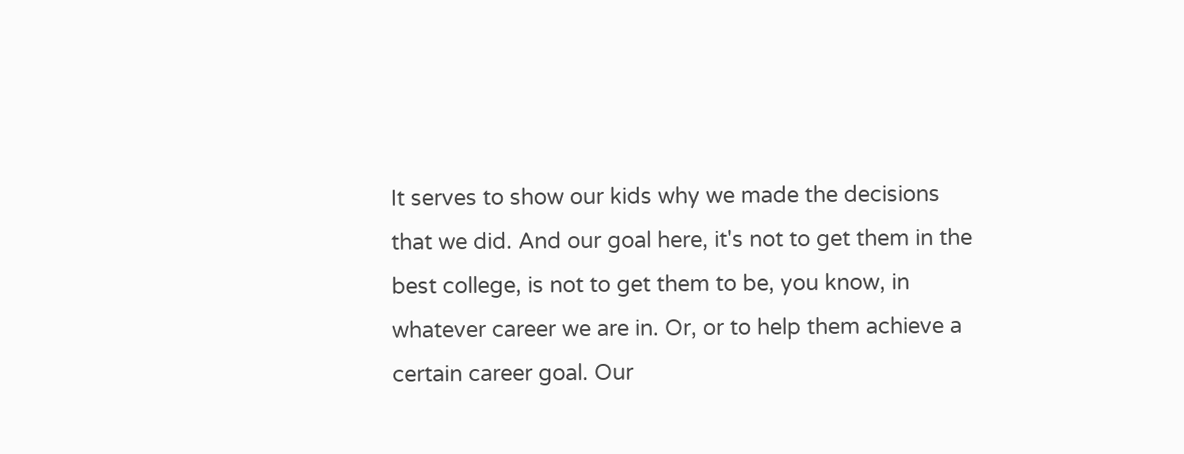It serves to show our kids why we made the decisions that we did. And our goal here, it's not to get them in the best college, is not to get them to be, you know, in whatever career we are in. Or, or to help them achieve a certain career goal. Our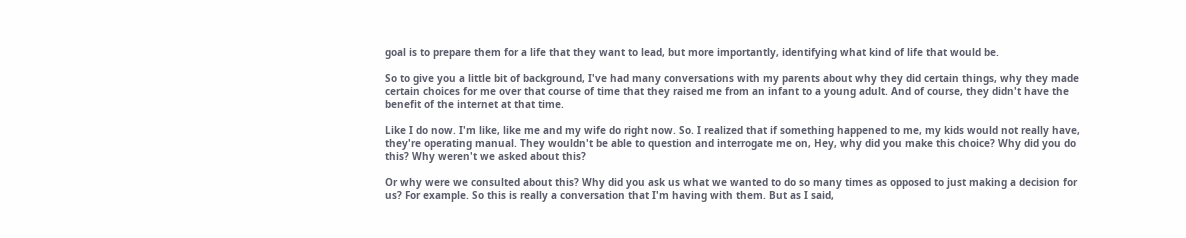goal is to prepare them for a life that they want to lead, but more importantly, identifying what kind of life that would be.

So to give you a little bit of background, I've had many conversations with my parents about why they did certain things, why they made certain choices for me over that course of time that they raised me from an infant to a young adult. And of course, they didn't have the benefit of the internet at that time.

Like I do now. I'm like, like me and my wife do right now. So. I realized that if something happened to me, my kids would not really have, they're operating manual. They wouldn't be able to question and interrogate me on, Hey, why did you make this choice? Why did you do this? Why weren't we asked about this?

Or why were we consulted about this? Why did you ask us what we wanted to do so many times as opposed to just making a decision for us? For example. So this is really a conversation that I'm having with them. But as I said,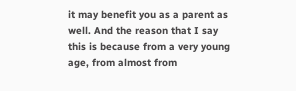it may benefit you as a parent as well. And the reason that I say this is because from a very young age, from almost from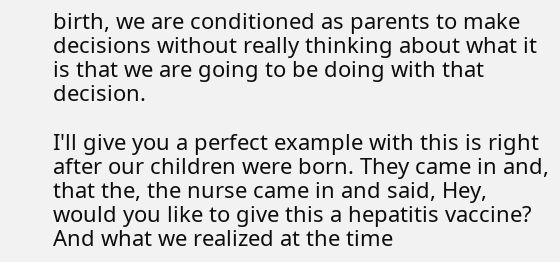birth, we are conditioned as parents to make decisions without really thinking about what it is that we are going to be doing with that decision.

I'll give you a perfect example with this is right after our children were born. They came in and, that the, the nurse came in and said, Hey, would you like to give this a hepatitis vaccine? And what we realized at the time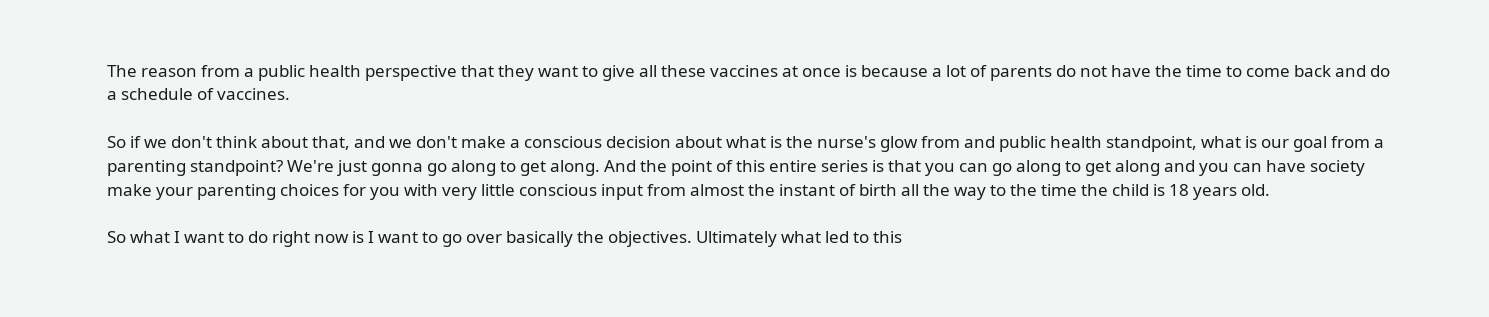The reason from a public health perspective that they want to give all these vaccines at once is because a lot of parents do not have the time to come back and do a schedule of vaccines.

So if we don't think about that, and we don't make a conscious decision about what is the nurse's glow from and public health standpoint, what is our goal from a parenting standpoint? We're just gonna go along to get along. And the point of this entire series is that you can go along to get along and you can have society make your parenting choices for you with very little conscious input from almost the instant of birth all the way to the time the child is 18 years old.

So what I want to do right now is I want to go over basically the objectives. Ultimately what led to this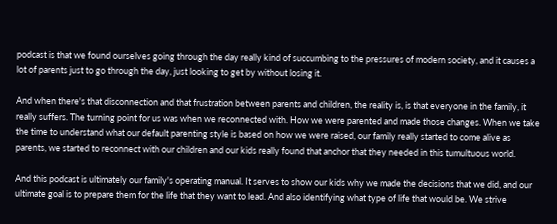podcast is that we found ourselves going through the day really kind of succumbing to the pressures of modern society, and it causes a lot of parents just to go through the day, just looking to get by without losing it.

And when there's that disconnection and that frustration between parents and children, the reality is, is that everyone in the family, it really suffers. The turning point for us was when we reconnected with. How we were parented and made those changes. When we take the time to understand what our default parenting style is based on how we were raised, our family really started to come alive as parents, we started to reconnect with our children and our kids really found that anchor that they needed in this tumultuous world.

And this podcast is ultimately our family's operating manual. It serves to show our kids why we made the decisions that we did, and our ultimate goal is to prepare them for the life that they want to lead. And also identifying what type of life that would be. We strive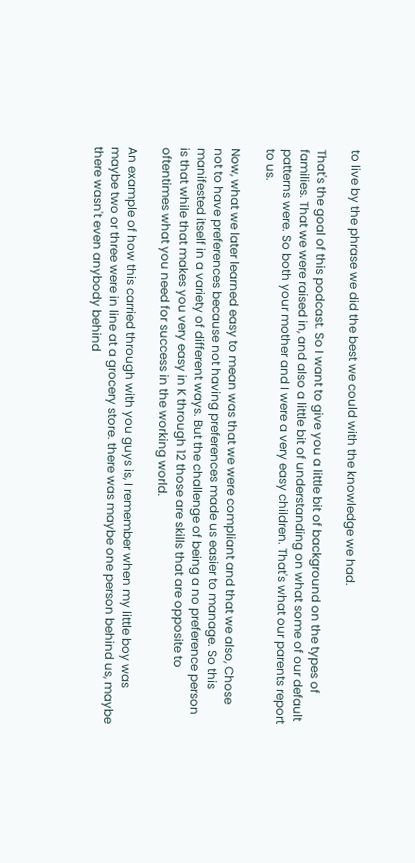to live by the phrase we did the best we could with the knowledge we had.

That's the goal of this podcast. So I want to give you a little bit of background on the types of families. That we were raised in, and also a little bit of understanding on what some of our default patterns were. So both your mother and I were a very easy children. That's what our parents report to us.

Now, what we later learned easy to mean was that we were compliant and that we also, Chose not to have preferences because not having preferences made us easier to manage. So this manifested itself in a variety of different ways. But the challenge of being a no preference person is that while that makes you very easy in K through 12 those are skills that are opposite to oftentimes what you need for success in the working world.

An example of how this carried through with you guys is, I remember when my little boy was maybe two or three were in line at a grocery store. there was maybe one person behind us, maybe there wasn't even anybody behind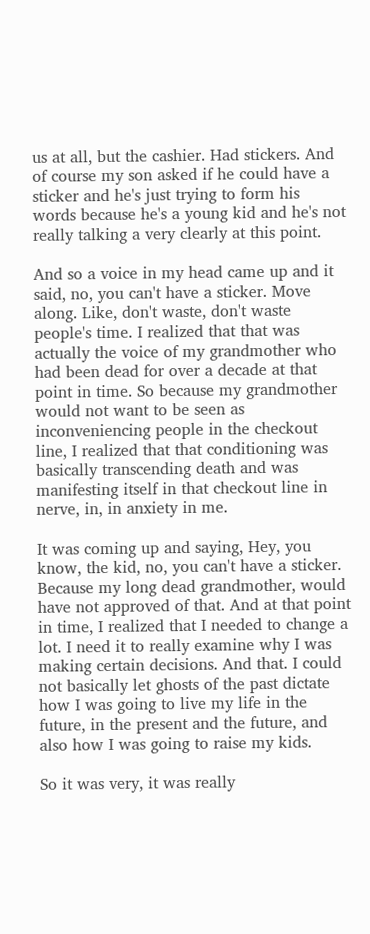us at all, but the cashier. Had stickers. And of course my son asked if he could have a sticker and he's just trying to form his words because he's a young kid and he's not really talking a very clearly at this point.

And so a voice in my head came up and it said, no, you can't have a sticker. Move along. Like, don't waste, don't waste people's time. I realized that that was actually the voice of my grandmother who had been dead for over a decade at that point in time. So because my grandmother would not want to be seen as inconveniencing people in the checkout line, I realized that that conditioning was basically transcending death and was manifesting itself in that checkout line in nerve, in, in anxiety in me.

It was coming up and saying, Hey, you know, the kid, no, you can't have a sticker. Because my long dead grandmother, would have not approved of that. And at that point in time, I realized that I needed to change a lot. I need it to really examine why I was making certain decisions. And that. I could not basically let ghosts of the past dictate how I was going to live my life in the future, in the present and the future, and also how I was going to raise my kids.

So it was very, it was really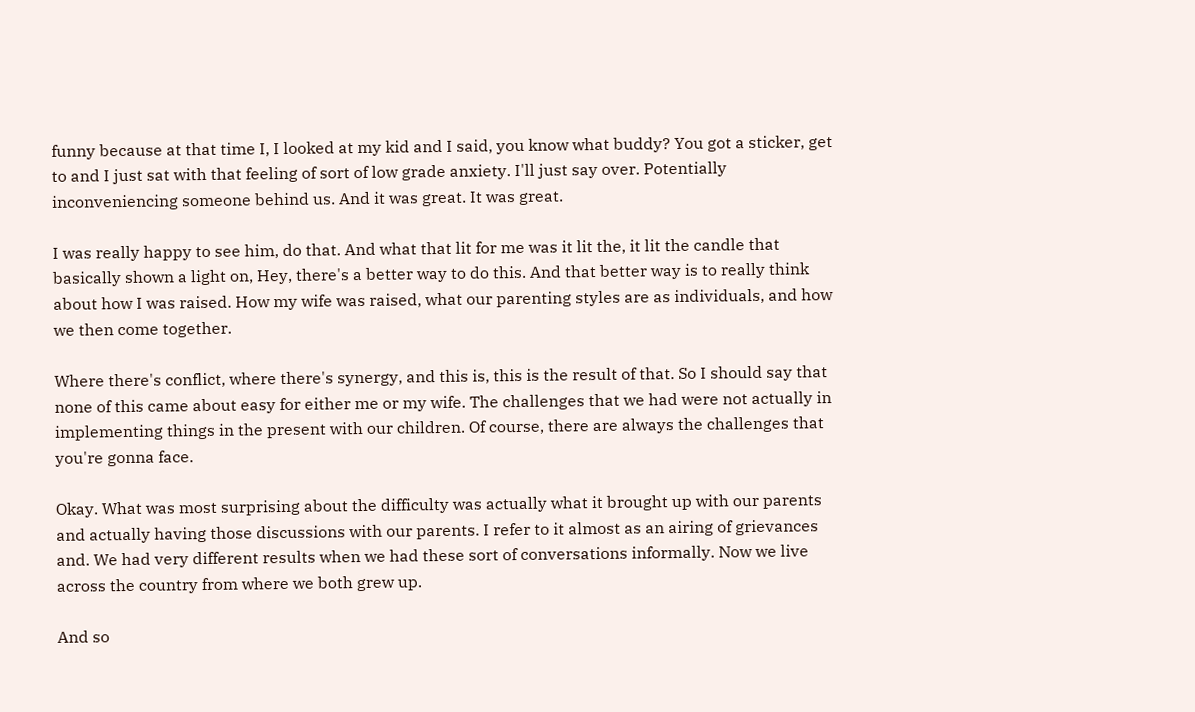funny because at that time I, I looked at my kid and I said, you know what buddy? You got a sticker, get to and I just sat with that feeling of sort of low grade anxiety. I'll just say over. Potentially inconveniencing someone behind us. And it was great. It was great.

I was really happy to see him, do that. And what that lit for me was it lit the, it lit the candle that basically shown a light on, Hey, there's a better way to do this. And that better way is to really think about how I was raised. How my wife was raised, what our parenting styles are as individuals, and how we then come together.

Where there's conflict, where there's synergy, and this is, this is the result of that. So I should say that none of this came about easy for either me or my wife. The challenges that we had were not actually in implementing things in the present with our children. Of course, there are always the challenges that you're gonna face.

Okay. What was most surprising about the difficulty was actually what it brought up with our parents and actually having those discussions with our parents. I refer to it almost as an airing of grievances and. We had very different results when we had these sort of conversations informally. Now we live across the country from where we both grew up.

And so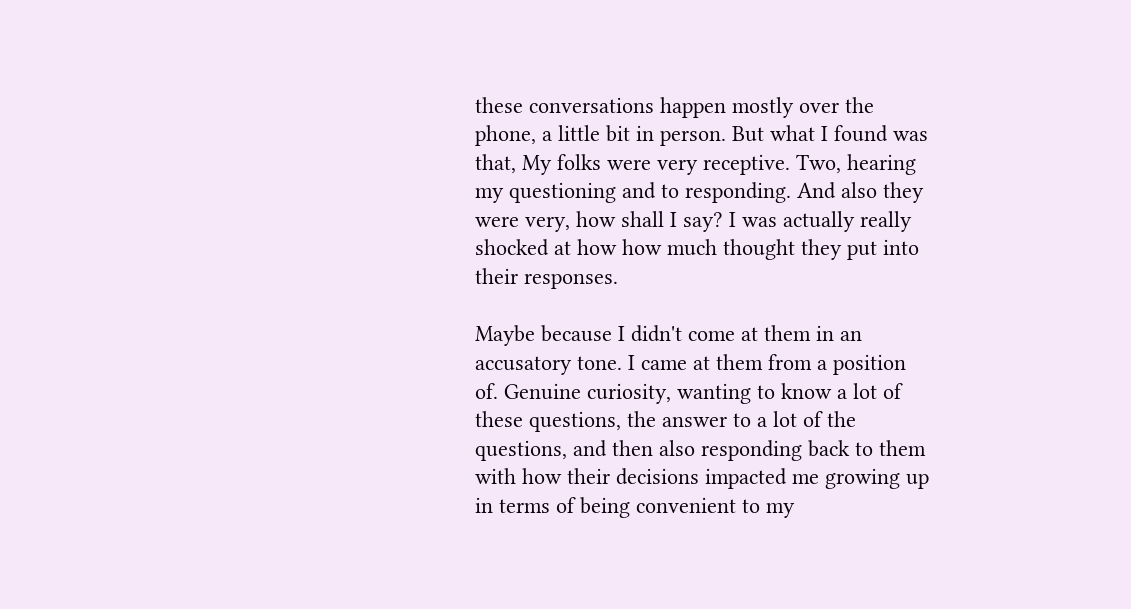these conversations happen mostly over the phone, a little bit in person. But what I found was that, My folks were very receptive. Two, hearing my questioning and to responding. And also they were very, how shall I say? I was actually really shocked at how how much thought they put into their responses.

Maybe because I didn't come at them in an accusatory tone. I came at them from a position of. Genuine curiosity, wanting to know a lot of these questions, the answer to a lot of the questions, and then also responding back to them with how their decisions impacted me growing up in terms of being convenient to my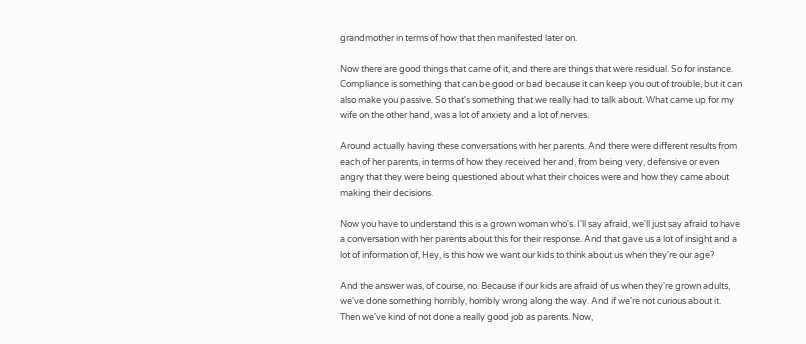grandmother in terms of how that then manifested later on.

Now there are good things that came of it, and there are things that were residual. So for instance. Compliance is something that can be good or bad because it can keep you out of trouble, but it can also make you passive. So that's something that we really had to talk about. What came up for my wife on the other hand, was a lot of anxiety and a lot of nerves.

Around actually having these conversations with her parents. And there were different results from each of her parents, in terms of how they received her and, from being very, defensive or even angry that they were being questioned about what their choices were and how they came about making their decisions.

Now you have to understand this is a grown woman who's. I'll say afraid, we'll just say afraid to have a conversation with her parents about this for their response. And that gave us a lot of insight and a lot of information of, Hey, is this how we want our kids to think about us when they're our age?

And the answer was, of course, no. Because if our kids are afraid of us when they're grown adults, we've done something horribly, horribly wrong along the way. And if we're not curious about it. Then we've kind of not done a really good job as parents. Now,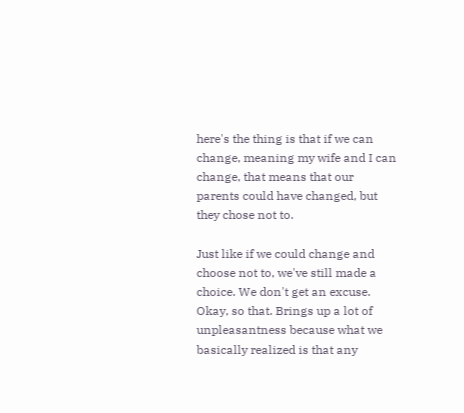here's the thing is that if we can change, meaning my wife and I can change, that means that our parents could have changed, but they chose not to.

Just like if we could change and choose not to, we've still made a choice. We don't get an excuse. Okay, so that. Brings up a lot of unpleasantness because what we basically realized is that any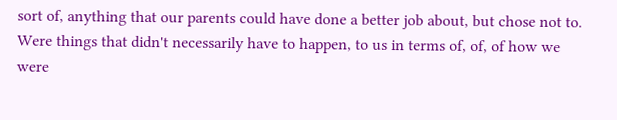sort of, anything that our parents could have done a better job about, but chose not to. Were things that didn't necessarily have to happen, to us in terms of, of, of how we were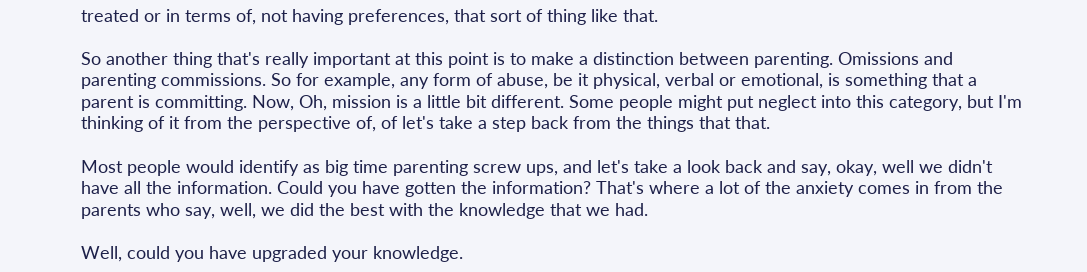treated or in terms of, not having preferences, that sort of thing like that.

So another thing that's really important at this point is to make a distinction between parenting. Omissions and parenting commissions. So for example, any form of abuse, be it physical, verbal or emotional, is something that a parent is committing. Now, Oh, mission is a little bit different. Some people might put neglect into this category, but I'm thinking of it from the perspective of, of let's take a step back from the things that that.

Most people would identify as big time parenting screw ups, and let's take a look back and say, okay, well we didn't have all the information. Could you have gotten the information? That's where a lot of the anxiety comes in from the parents who say, well, we did the best with the knowledge that we had.

Well, could you have upgraded your knowledge.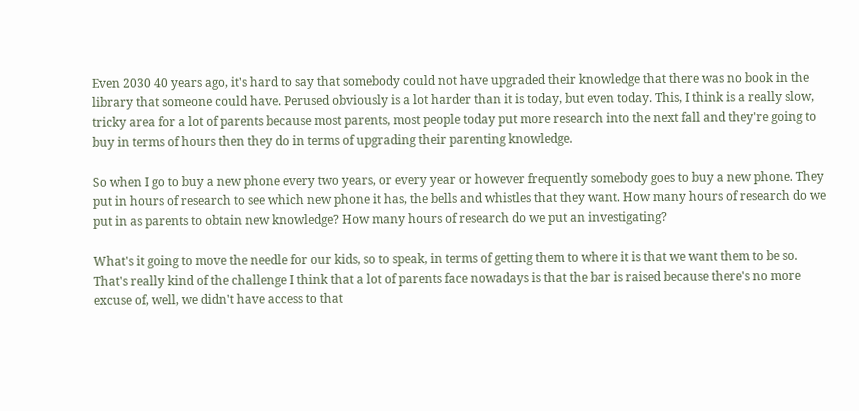Even 2030 40 years ago, it's hard to say that somebody could not have upgraded their knowledge that there was no book in the library that someone could have. Perused obviously is a lot harder than it is today, but even today. This, I think is a really slow, tricky area for a lot of parents because most parents, most people today put more research into the next fall and they're going to buy in terms of hours then they do in terms of upgrading their parenting knowledge.

So when I go to buy a new phone every two years, or every year or however frequently somebody goes to buy a new phone. They put in hours of research to see which new phone it has, the bells and whistles that they want. How many hours of research do we put in as parents to obtain new knowledge? How many hours of research do we put an investigating?

What's it going to move the needle for our kids, so to speak, in terms of getting them to where it is that we want them to be so. That's really kind of the challenge I think that a lot of parents face nowadays is that the bar is raised because there's no more excuse of, well, we didn't have access to that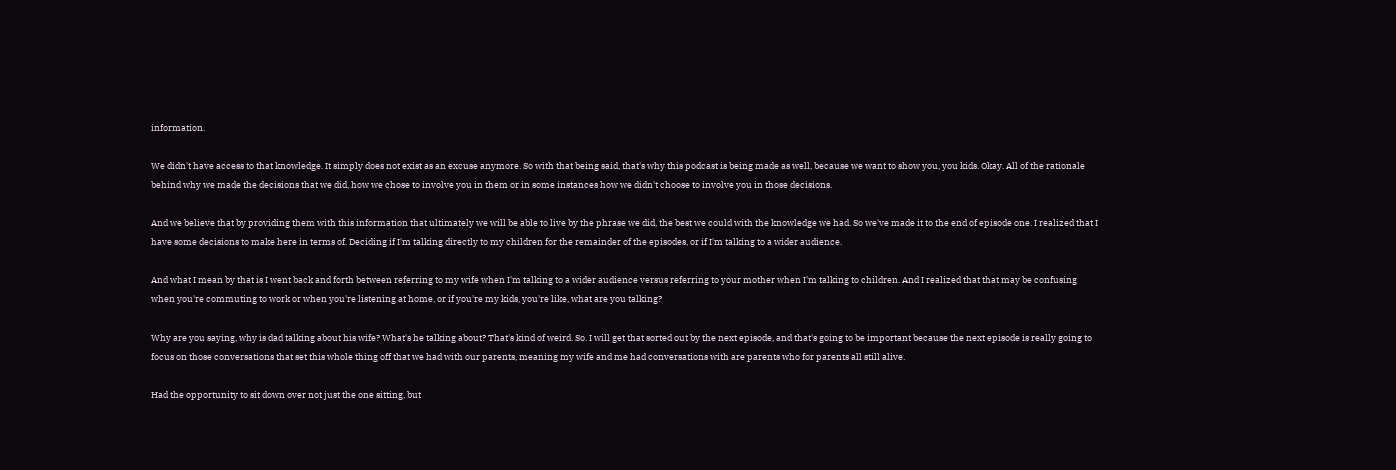information.

We didn't have access to that knowledge. It simply does not exist as an excuse anymore. So with that being said, that's why this podcast is being made as well, because we want to show you, you kids. Okay. All of the rationale behind why we made the decisions that we did, how we chose to involve you in them or in some instances how we didn't choose to involve you in those decisions.

And we believe that by providing them with this information that ultimately we will be able to live by the phrase we did, the best we could with the knowledge we had. So we've made it to the end of episode one. I realized that I have some decisions to make here in terms of. Deciding if I'm talking directly to my children for the remainder of the episodes, or if I'm talking to a wider audience.

And what I mean by that is I went back and forth between referring to my wife when I'm talking to a wider audience versus referring to your mother when I'm talking to children. And I realized that that may be confusing when you're commuting to work or when you're listening at home, or if you're my kids, you're like, what are you talking?

Why are you saying, why is dad talking about his wife? What's he talking about? That's kind of weird. So. I will get that sorted out by the next episode, and that's going to be important because the next episode is really going to focus on those conversations that set this whole thing off that we had with our parents, meaning my wife and me had conversations with are parents who for parents all still alive.

Had the opportunity to sit down over not just the one sitting, but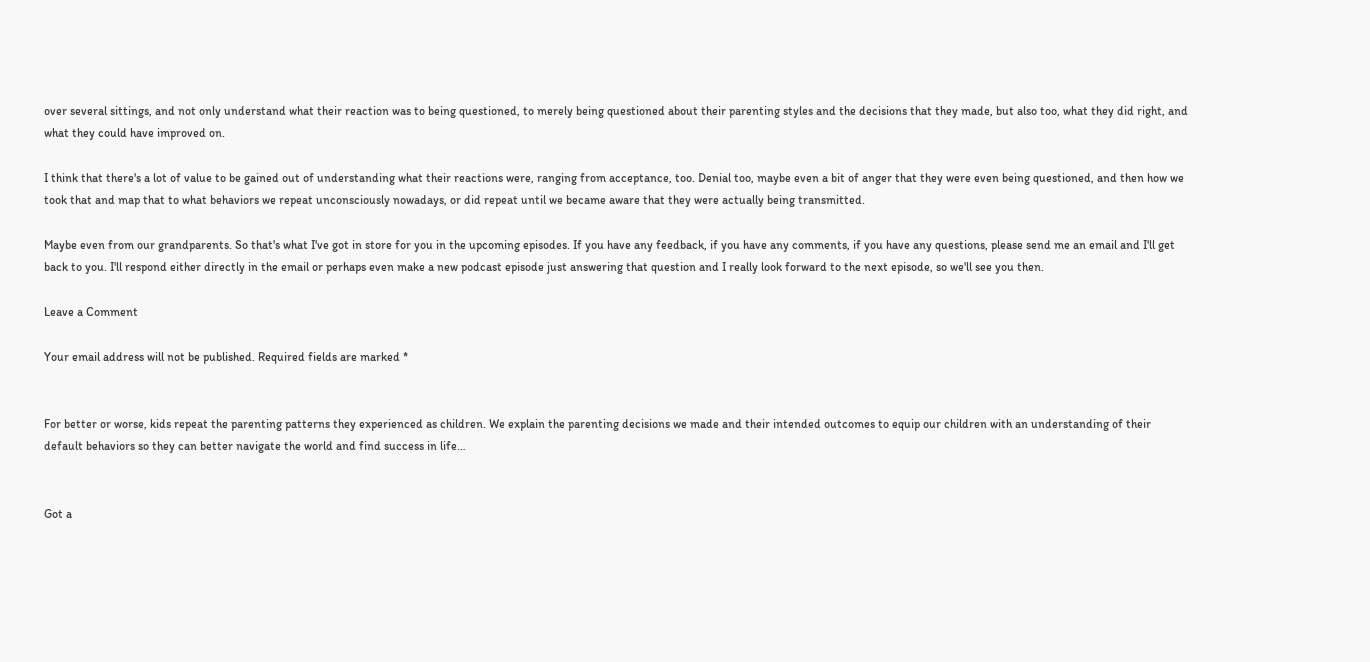over several sittings, and not only understand what their reaction was to being questioned, to merely being questioned about their parenting styles and the decisions that they made, but also too, what they did right, and what they could have improved on.

I think that there's a lot of value to be gained out of understanding what their reactions were, ranging from acceptance, too. Denial too, maybe even a bit of anger that they were even being questioned, and then how we took that and map that to what behaviors we repeat unconsciously nowadays, or did repeat until we became aware that they were actually being transmitted.

Maybe even from our grandparents. So that's what I've got in store for you in the upcoming episodes. If you have any feedback, if you have any comments, if you have any questions, please send me an email and I'll get back to you. I'll respond either directly in the email or perhaps even make a new podcast episode just answering that question and I really look forward to the next episode, so we'll see you then.

Leave a Comment

Your email address will not be published. Required fields are marked *


For better or worse, kids repeat the parenting patterns they experienced as children. We explain the parenting decisions we made and their intended outcomes to equip our children with an understanding of their default behaviors so they can better navigate the world and find success in life…


Got a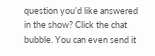question you’d like answered in the show? Click the chat bubble. You can even send it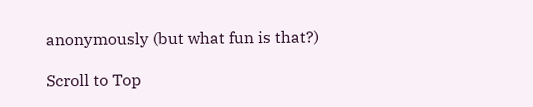anonymously (but what fun is that?)

Scroll to Top